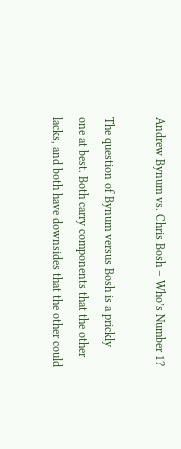Andrew Bynum vs. Chris Bosh – Who’s Number 1?

The question of Bynum versus Bosh is a prickly one at best. Both carry components that the other lacks, and both have downsides that the other could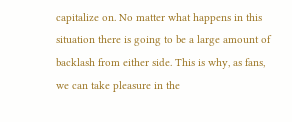capitalize on. No matter what happens in this situation there is going to be a large amount of backlash from either side. This is why, as fans, we can take pleasure in the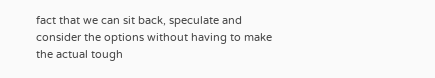fact that we can sit back, speculate and consider the options without having to make the actual tough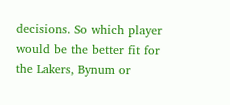decisions. So which player would be the better fit for the Lakers, Bynum or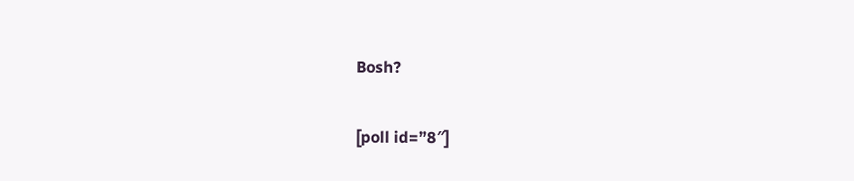Bosh?

[poll id=”8″]